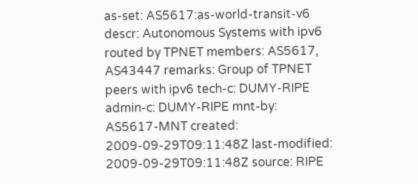as-set: AS5617:as-world-transit-v6 descr: Autonomous Systems with ipv6 routed by TPNET members: AS5617, AS43447 remarks: Group of TPNET peers with ipv6 tech-c: DUMY-RIPE admin-c: DUMY-RIPE mnt-by: AS5617-MNT created: 2009-09-29T09:11:48Z last-modified: 2009-09-29T09:11:48Z source: RIPE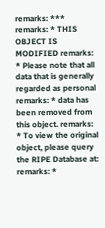remarks: *** remarks: * THIS OBJECT IS MODIFIED remarks: * Please note that all data that is generally regarded as personal remarks: * data has been removed from this object. remarks: * To view the original object, please query the RIPE Database at: remarks: *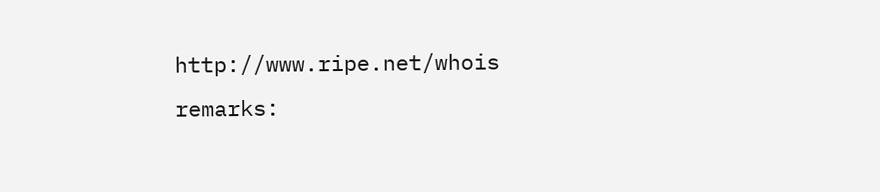http://www.ripe.net/whois remarks: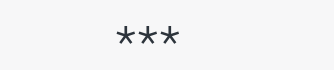***